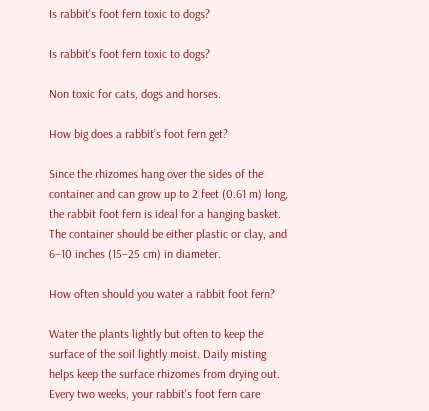Is rabbit’s foot fern toxic to dogs?

Is rabbit’s foot fern toxic to dogs?

Non toxic for cats, dogs and horses.

How big does a rabbit’s foot fern get?

Since the rhizomes hang over the sides of the container and can grow up to 2 feet (0.61 m) long, the rabbit foot fern is ideal for a hanging basket. The container should be either plastic or clay, and 6–10 inches (15–25 cm) in diameter.

How often should you water a rabbit foot fern?

Water the plants lightly but often to keep the surface of the soil lightly moist. Daily misting helps keep the surface rhizomes from drying out. Every two weeks, your rabbit's foot fern care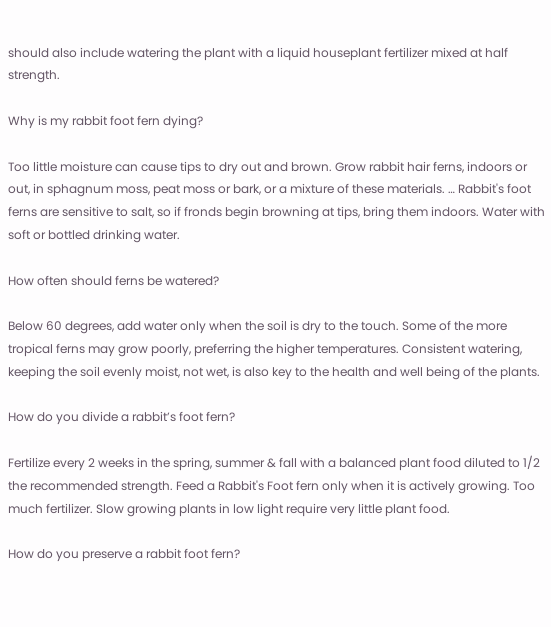should also include watering the plant with a liquid houseplant fertilizer mixed at half strength.

Why is my rabbit foot fern dying?

Too little moisture can cause tips to dry out and brown. Grow rabbit hair ferns, indoors or out, in sphagnum moss, peat moss or bark, or a mixture of these materials. … Rabbit's foot ferns are sensitive to salt, so if fronds begin browning at tips, bring them indoors. Water with soft or bottled drinking water.

How often should ferns be watered?

Below 60 degrees, add water only when the soil is dry to the touch. Some of the more tropical ferns may grow poorly, preferring the higher temperatures. Consistent watering, keeping the soil evenly moist, not wet, is also key to the health and well being of the plants.

How do you divide a rabbit’s foot fern?

Fertilize every 2 weeks in the spring, summer & fall with a balanced plant food diluted to 1/2 the recommended strength. Feed a Rabbit's Foot fern only when it is actively growing. Too much fertilizer. Slow growing plants in low light require very little plant food.

How do you preserve a rabbit foot fern?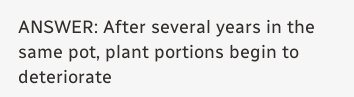ANSWER: After several years in the same pot, plant portions begin to deteriorate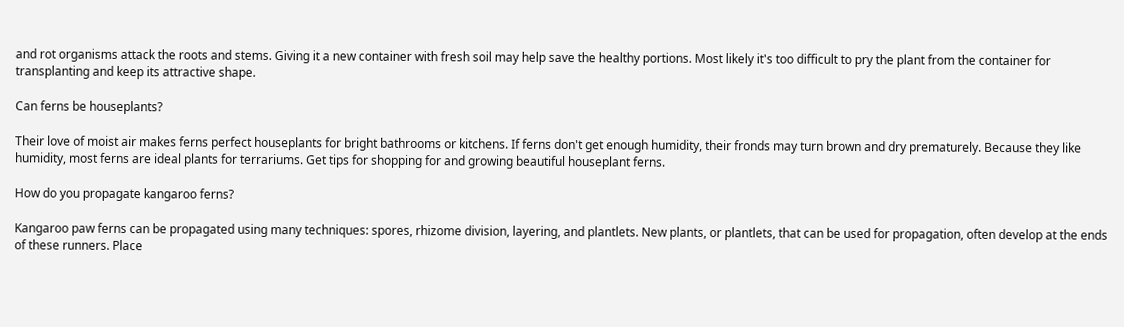and rot organisms attack the roots and stems. Giving it a new container with fresh soil may help save the healthy portions. Most likely it's too difficult to pry the plant from the container for transplanting and keep its attractive shape.

Can ferns be houseplants?

Their love of moist air makes ferns perfect houseplants for bright bathrooms or kitchens. If ferns don't get enough humidity, their fronds may turn brown and dry prematurely. Because they like humidity, most ferns are ideal plants for terrariums. Get tips for shopping for and growing beautiful houseplant ferns.

How do you propagate kangaroo ferns?

Kangaroo paw ferns can be propagated using many techniques: spores, rhizome division, layering, and plantlets. New plants, or plantlets, that can be used for propagation, often develop at the ends of these runners. Place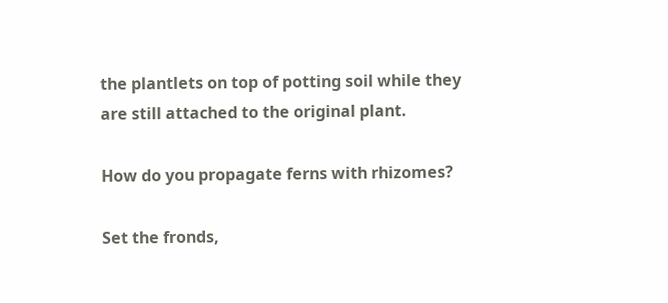the plantlets on top of potting soil while they are still attached to the original plant.

How do you propagate ferns with rhizomes?

Set the fronds,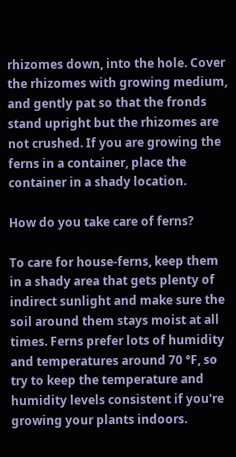rhizomes down, into the hole. Cover the rhizomes with growing medium, and gently pat so that the fronds stand upright but the rhizomes are not crushed. If you are growing the ferns in a container, place the container in a shady location.

How do you take care of ferns?

To care for house-ferns, keep them in a shady area that gets plenty of indirect sunlight and make sure the soil around them stays moist at all times. Ferns prefer lots of humidity and temperatures around 70 °F, so try to keep the temperature and humidity levels consistent if you're growing your plants indoors.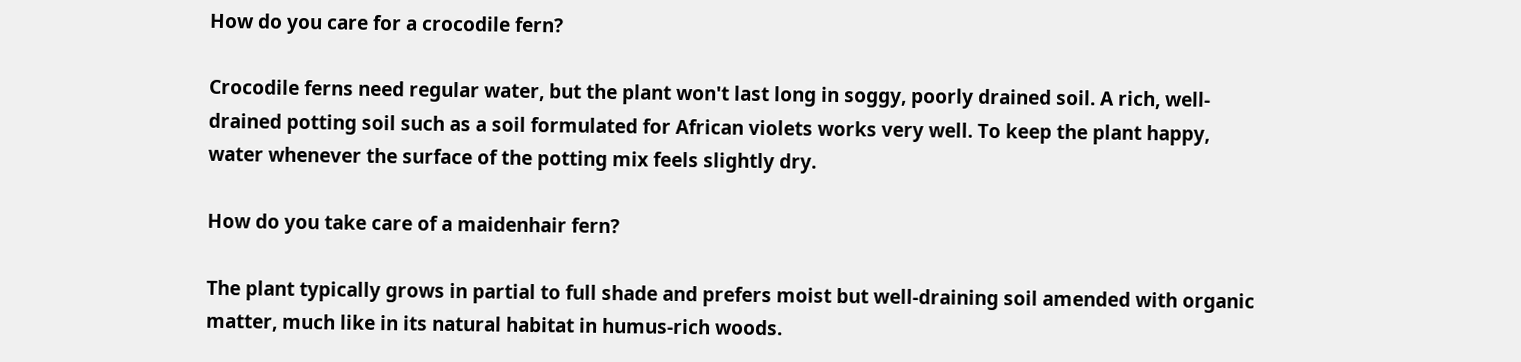How do you care for a crocodile fern?

Crocodile ferns need regular water, but the plant won't last long in soggy, poorly drained soil. A rich, well-drained potting soil such as a soil formulated for African violets works very well. To keep the plant happy, water whenever the surface of the potting mix feels slightly dry.

How do you take care of a maidenhair fern?

The plant typically grows in partial to full shade and prefers moist but well-draining soil amended with organic matter, much like in its natural habitat in humus-rich woods.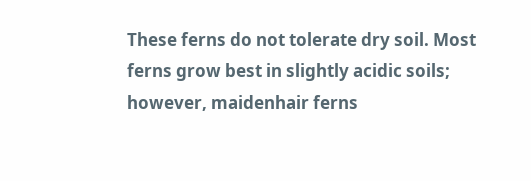These ferns do not tolerate dry soil. Most ferns grow best in slightly acidic soils; however, maidenhair ferns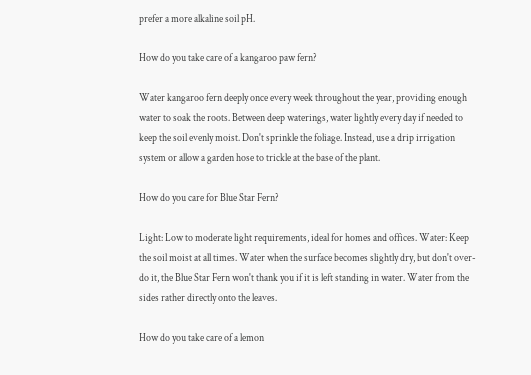prefer a more alkaline soil pH.

How do you take care of a kangaroo paw fern?

Water kangaroo fern deeply once every week throughout the year, providing enough water to soak the roots. Between deep waterings, water lightly every day if needed to keep the soil evenly moist. Don't sprinkle the foliage. Instead, use a drip irrigation system or allow a garden hose to trickle at the base of the plant.

How do you care for Blue Star Fern?

Light: Low to moderate light requirements, ideal for homes and offices. Water: Keep the soil moist at all times. Water when the surface becomes slightly dry, but don't over-do it, the Blue Star Fern won't thank you if it is left standing in water. Water from the sides rather directly onto the leaves.

How do you take care of a lemon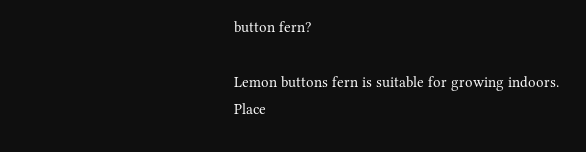button fern?

Lemon buttons fern is suitable for growing indoors. Place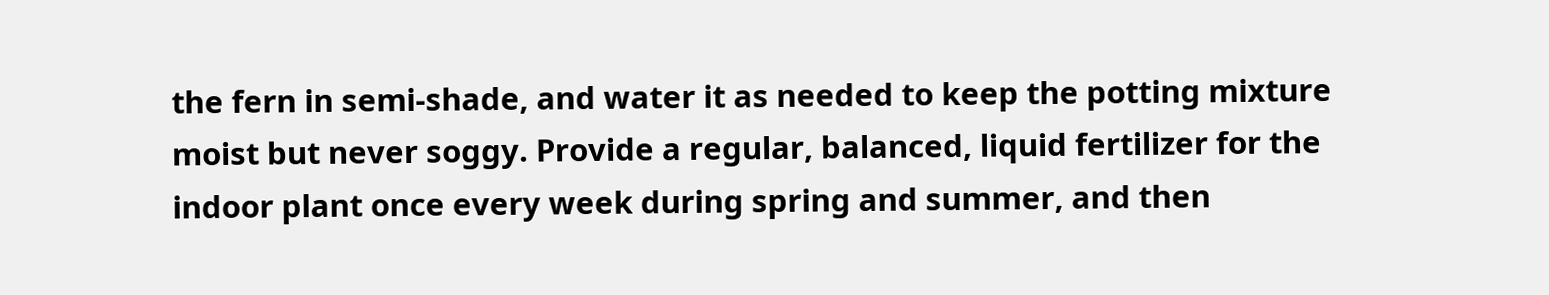the fern in semi-shade, and water it as needed to keep the potting mixture moist but never soggy. Provide a regular, balanced, liquid fertilizer for the indoor plant once every week during spring and summer, and then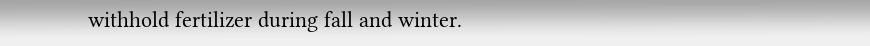withhold fertilizer during fall and winter.